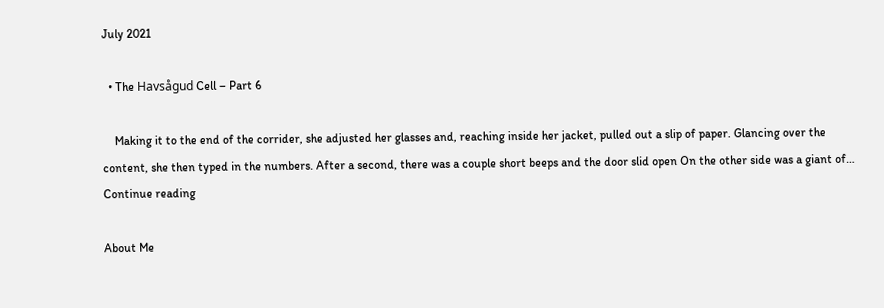July 2021

  • The Havsågud Cell – Part 6

    Making it to the end of the corrider, she adjusted her glasses and, reaching inside her jacket, pulled out a slip of paper. Glancing over the content, she then typed in the numbers. After a second, there was a couple short beeps and the door slid open On the other side was a giant of… Continue reading

About Me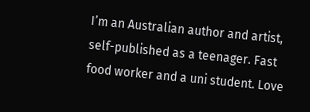I’m an Australian author and artist, self-published as a teenager. Fast food worker and a uni student. Love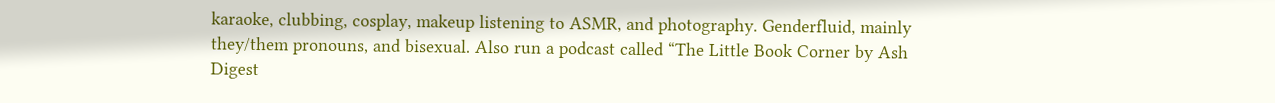karaoke, clubbing, cosplay, makeup listening to ASMR, and photography. Genderfluid, mainly they/them pronouns, and bisexual. Also run a podcast called “The Little Book Corner by Ash Digest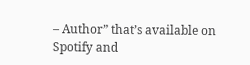– Author” that’s available on Spotify and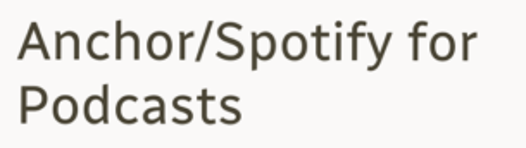Anchor/Spotify for Podcasts